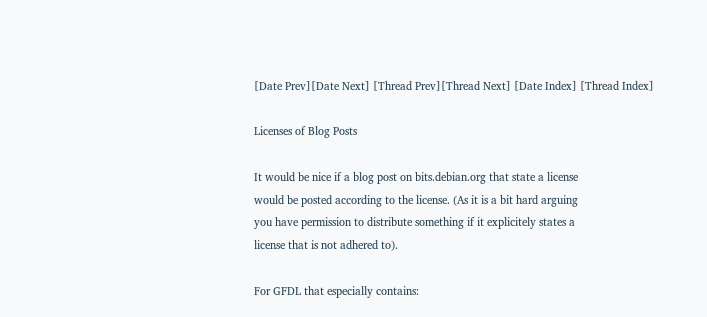[Date Prev][Date Next] [Thread Prev][Thread Next] [Date Index] [Thread Index]

Licenses of Blog Posts

It would be nice if a blog post on bits.debian.org that state a license
would be posted according to the license. (As it is a bit hard arguing
you have permission to distribute something if it explicitely states a
license that is not adhered to).

For GFDL that especially contains: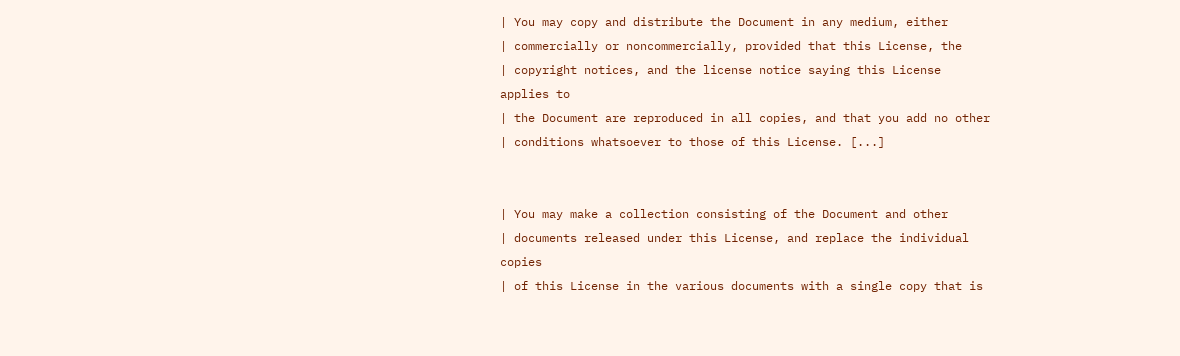| You may copy and distribute the Document in any medium, either
| commercially or noncommercially, provided that this License, the
| copyright notices, and the license notice saying this License applies to
| the Document are reproduced in all copies, and that you add no other
| conditions whatsoever to those of this License. [...]


| You may make a collection consisting of the Document and other
| documents released under this License, and replace the individual copies
| of this License in the various documents with a single copy that is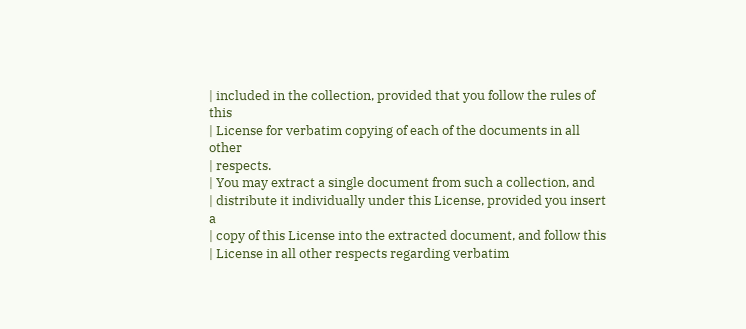| included in the collection, provided that you follow the rules of this
| License for verbatim copying of each of the documents in all other
| respects.
| You may extract a single document from such a collection, and
| distribute it individually under this License, provided you insert a
| copy of this License into the extracted document, and follow this
| License in all other respects regarding verbatim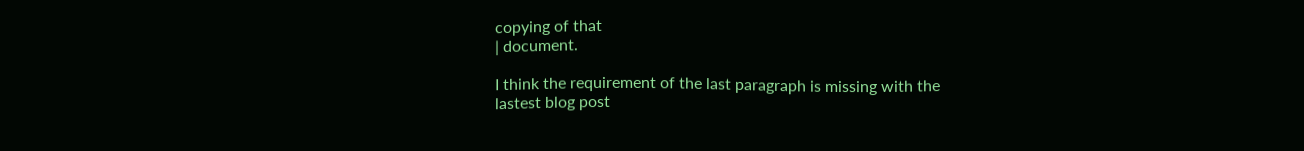copying of that
| document.

I think the requirement of the last paragraph is missing with the
lastest blog post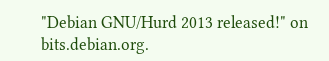"Debian GNU/Hurd 2013 released!" on bits.debian.org.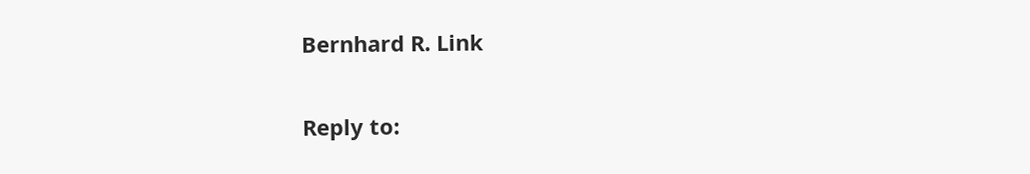Bernhard R. Link

Reply to: